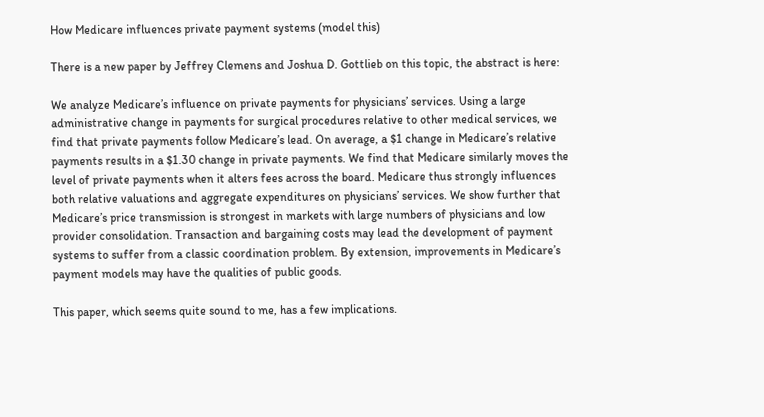How Medicare influences private payment systems (model this)

There is a new paper by Jeffrey Clemens and Joshua D. Gottlieb on this topic, the abstract is here:

We analyze Medicare’s influence on private payments for physicians’ services. Using a large administrative change in payments for surgical procedures relative to other medical services, we find that private payments follow Medicare’s lead. On average, a $1 change in Medicare’s relative payments results in a $1.30 change in private payments. We find that Medicare similarly moves the level of private payments when it alters fees across the board. Medicare thus strongly influences both relative valuations and aggregate expenditures on physicians’ services. We show further that Medicare’s price transmission is strongest in markets with large numbers of physicians and low provider consolidation. Transaction and bargaining costs may lead the development of payment systems to suffer from a classic coordination problem. By extension, improvements in Medicare’s payment models may have the qualities of public goods.

This paper, which seems quite sound to me, has a few implications.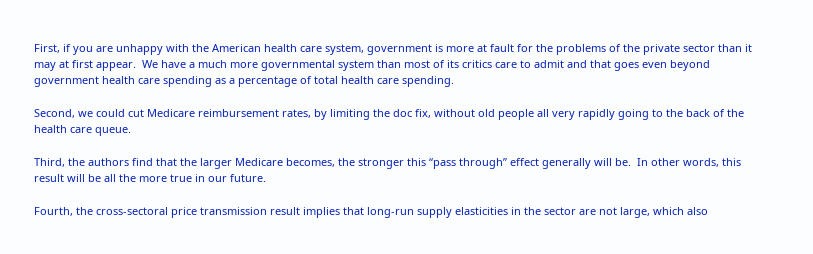First, if you are unhappy with the American health care system, government is more at fault for the problems of the private sector than it may at first appear.  We have a much more governmental system than most of its critics care to admit and that goes even beyond government health care spending as a percentage of total health care spending.

Second, we could cut Medicare reimbursement rates, by limiting the doc fix, without old people all very rapidly going to the back of the health care queue.

Third, the authors find that the larger Medicare becomes, the stronger this “pass through” effect generally will be.  In other words, this result will be all the more true in our future.

Fourth, the cross-sectoral price transmission result implies that long-run supply elasticities in the sector are not large, which also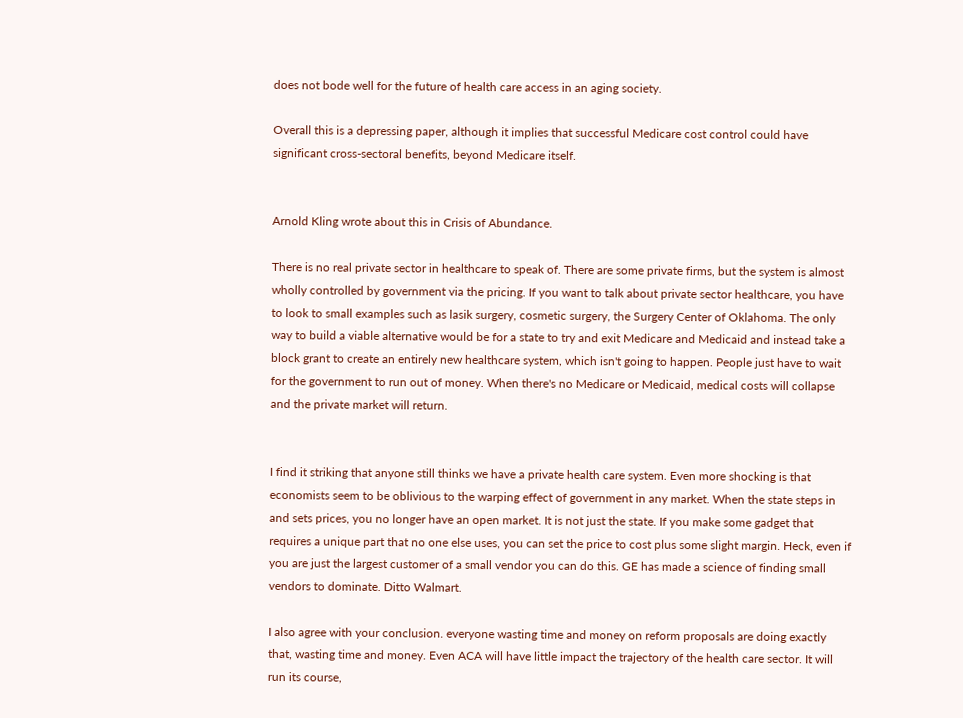does not bode well for the future of health care access in an aging society.

Overall this is a depressing paper, although it implies that successful Medicare cost control could have significant cross-sectoral benefits, beyond Medicare itself.


Arnold Kling wrote about this in Crisis of Abundance.

There is no real private sector in healthcare to speak of. There are some private firms, but the system is almost wholly controlled by government via the pricing. If you want to talk about private sector healthcare, you have to look to small examples such as lasik surgery, cosmetic surgery, the Surgery Center of Oklahoma. The only way to build a viable alternative would be for a state to try and exit Medicare and Medicaid and instead take a block grant to create an entirely new healthcare system, which isn't going to happen. People just have to wait for the government to run out of money. When there's no Medicare or Medicaid, medical costs will collapse and the private market will return.


I find it striking that anyone still thinks we have a private health care system. Even more shocking is that economists seem to be oblivious to the warping effect of government in any market. When the state steps in and sets prices, you no longer have an open market. It is not just the state. If you make some gadget that requires a unique part that no one else uses, you can set the price to cost plus some slight margin. Heck, even if you are just the largest customer of a small vendor you can do this. GE has made a science of finding small vendors to dominate. Ditto Walmart.

I also agree with your conclusion. everyone wasting time and money on reform proposals are doing exactly that, wasting time and money. Even ACA will have little impact the trajectory of the health care sector. It will run its course,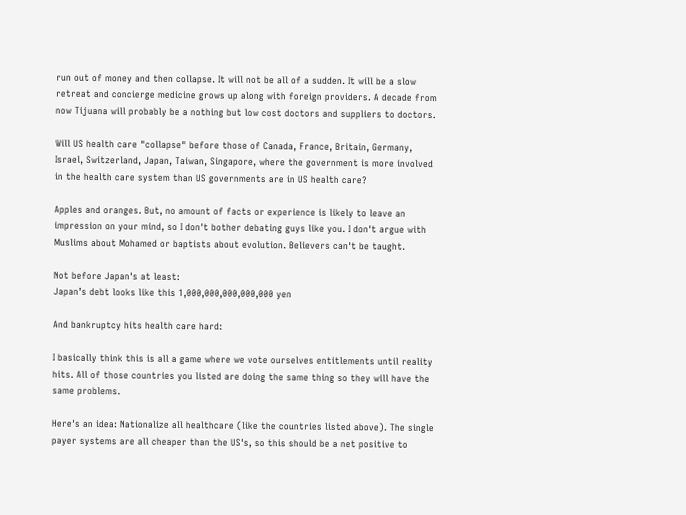run out of money and then collapse. It will not be all of a sudden. It will be a slow retreat and concierge medicine grows up along with foreign providers. A decade from now Tijuana will probably be a nothing but low cost doctors and suppliers to doctors.

Will US health care "collapse" before those of Canada, France, Britain, Germany, Israel, Switzerland, Japan, Taiwan, Singapore, where the government is more involved in the health care system than US governments are in US health care?

Apples and oranges. But, no amount of facts or experience is likely to leave an impression on your mind, so I don't bother debating guys like you. I don't argue with Muslims about Mohamed or baptists about evolution. Believers can't be taught.

Not before Japan's at least:
Japan’s debt looks like this 1,000,000,000,000,000 yen

And bankruptcy hits health care hard:

I basically think this is all a game where we vote ourselves entitlements until reality hits. All of those countries you listed are doing the same thing so they will have the same problems.

Here's an idea: Nationalize all healthcare (like the countries listed above). The single payer systems are all cheaper than the US's, so this should be a net positive to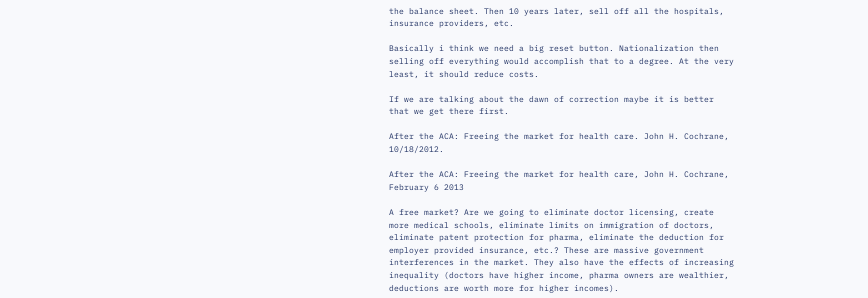the balance sheet. Then 10 years later, sell off all the hospitals, insurance providers, etc.

Basically i think we need a big reset button. Nationalization then selling off everything would accomplish that to a degree. At the very least, it should reduce costs.

If we are talking about the dawn of correction maybe it is better that we get there first.

After the ACA: Freeing the market for health care. John H. Cochrane, 10/18/2012.

After the ACA: Freeing the market for health care, John H. Cochrane, February 6 2013

A free market? Are we going to eliminate doctor licensing, create more medical schools, eliminate limits on immigration of doctors, eliminate patent protection for pharma, eliminate the deduction for employer provided insurance, etc.? These are massive government interferences in the market. They also have the effects of increasing inequality (doctors have higher income, pharma owners are wealthier, deductions are worth more for higher incomes).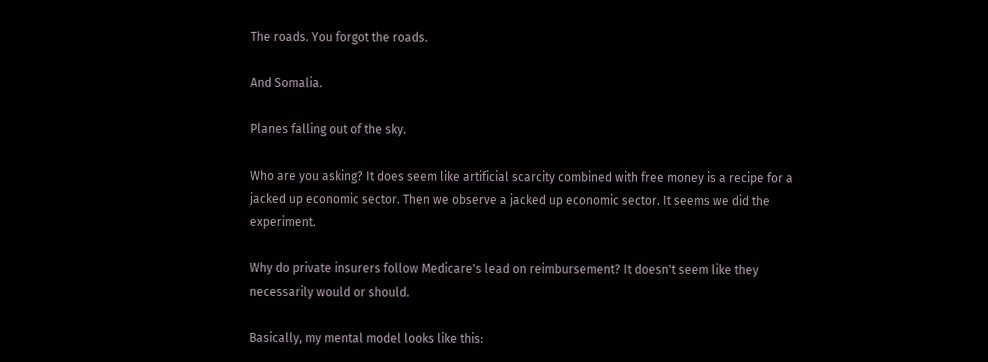The roads. You forgot the roads.

And Somalia.

Planes falling out of the sky.

Who are you asking? It does seem like artificial scarcity combined with free money is a recipe for a jacked up economic sector. Then we observe a jacked up economic sector. It seems we did the experiment.

Why do private insurers follow Medicare's lead on reimbursement? It doesn't seem like they necessarily would or should.

Basically, my mental model looks like this: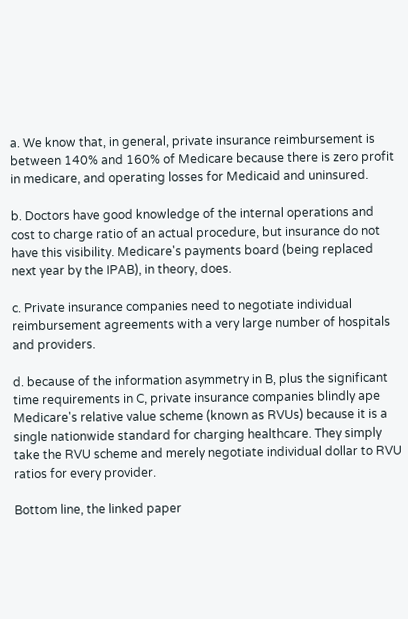a. We know that, in general, private insurance reimbursement is between 140% and 160% of Medicare because there is zero profit in medicare, and operating losses for Medicaid and uninsured.

b. Doctors have good knowledge of the internal operations and cost to charge ratio of an actual procedure, but insurance do not have this visibility. Medicare's payments board (being replaced next year by the IPAB), in theory, does.

c. Private insurance companies need to negotiate individual reimbursement agreements with a very large number of hospitals and providers.

d. because of the information asymmetry in B, plus the significant time requirements in C, private insurance companies blindly ape Medicare's relative value scheme (known as RVUs) because it is a single nationwide standard for charging healthcare. They simply take the RVU scheme and merely negotiate individual dollar to RVU ratios for every provider.

Bottom line, the linked paper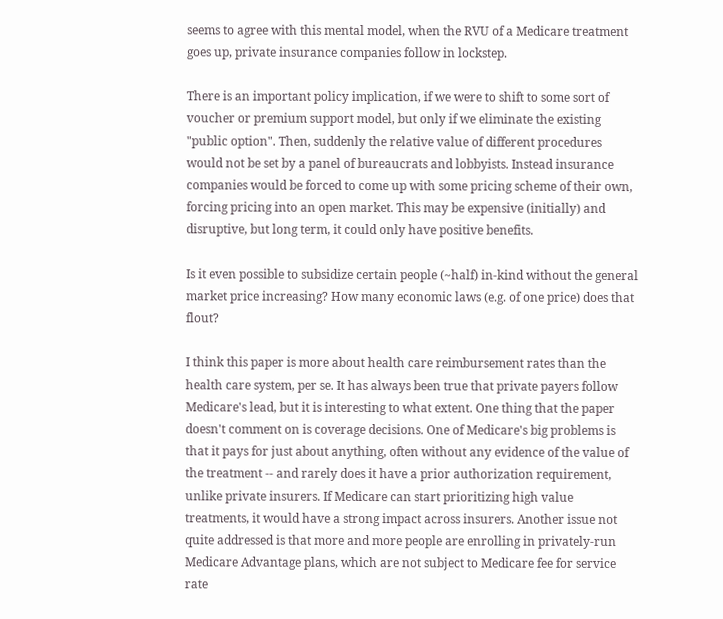seems to agree with this mental model, when the RVU of a Medicare treatment goes up, private insurance companies follow in lockstep.

There is an important policy implication, if we were to shift to some sort of voucher or premium support model, but only if we eliminate the existing "public option". Then, suddenly the relative value of different procedures would not be set by a panel of bureaucrats and lobbyists. Instead insurance companies would be forced to come up with some pricing scheme of their own, forcing pricing into an open market. This may be expensive (initially) and disruptive, but long term, it could only have positive benefits.

Is it even possible to subsidize certain people (~half) in-kind without the general market price increasing? How many economic laws (e.g. of one price) does that flout?

I think this paper is more about health care reimbursement rates than the health care system, per se. It has always been true that private payers follow Medicare's lead, but it is interesting to what extent. One thing that the paper doesn't comment on is coverage decisions. One of Medicare's big problems is that it pays for just about anything, often without any evidence of the value of the treatment -- and rarely does it have a prior authorization requirement, unlike private insurers. If Medicare can start prioritizing high value treatments, it would have a strong impact across insurers. Another issue not quite addressed is that more and more people are enrolling in privately-run Medicare Advantage plans, which are not subject to Medicare fee for service rate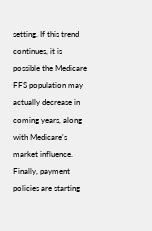setting. If this trend continues, it is possible the Medicare FFS population may actually decrease in coming years, along with Medicare's market influence. Finally, payment policies are starting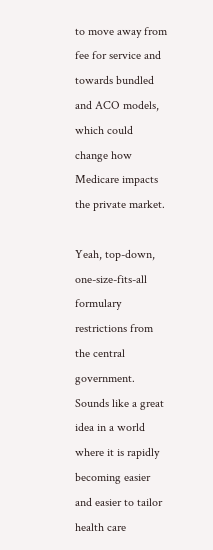to move away from fee for service and towards bundled and ACO models, which could change how Medicare impacts the private market.

Yeah, top-down, one-size-fits-all formulary restrictions from the central government. Sounds like a great idea in a world where it is rapidly becoming easier and easier to tailor health care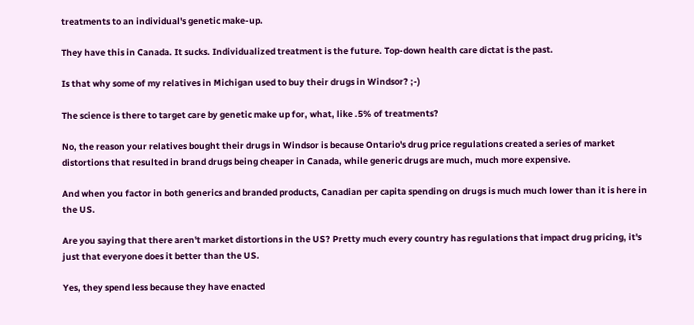treatments to an individual's genetic make-up.

They have this in Canada. It sucks. Individualized treatment is the future. Top-down health care dictat is the past.

Is that why some of my relatives in Michigan used to buy their drugs in Windsor? ;-)

The science is there to target care by genetic make up for, what, like .5% of treatments?

No, the reason your relatives bought their drugs in Windsor is because Ontario's drug price regulations created a series of market distortions that resulted in brand drugs being cheaper in Canada, while generic drugs are much, much more expensive.

And when you factor in both generics and branded products, Canadian per capita spending on drugs is much much lower than it is here in the US.

Are you saying that there aren't market distortions in the US? Pretty much every country has regulations that impact drug pricing, it's just that everyone does it better than the US.

Yes, they spend less because they have enacted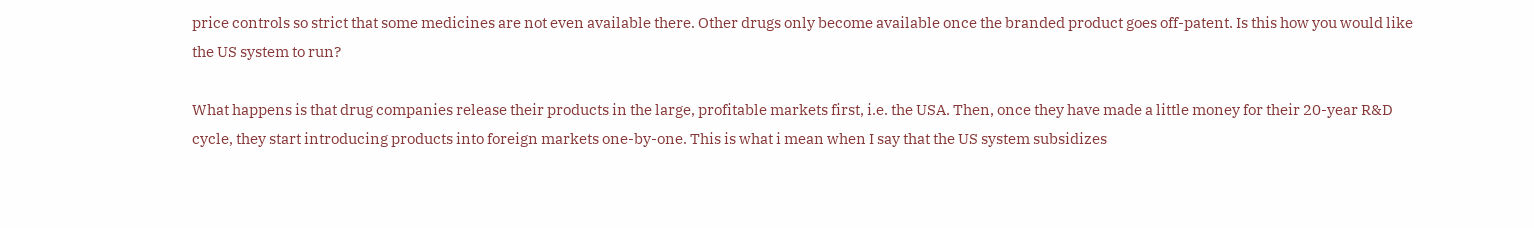price controls so strict that some medicines are not even available there. Other drugs only become available once the branded product goes off-patent. Is this how you would like the US system to run?

What happens is that drug companies release their products in the large, profitable markets first, i.e. the USA. Then, once they have made a little money for their 20-year R&D cycle, they start introducing products into foreign markets one-by-one. This is what i mean when I say that the US system subsidizes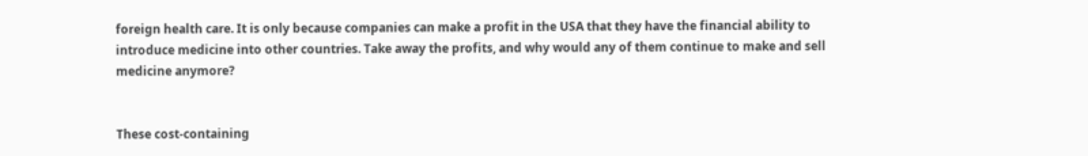foreign health care. It is only because companies can make a profit in the USA that they have the financial ability to introduce medicine into other countries. Take away the profits, and why would any of them continue to make and sell medicine anymore?


These cost-containing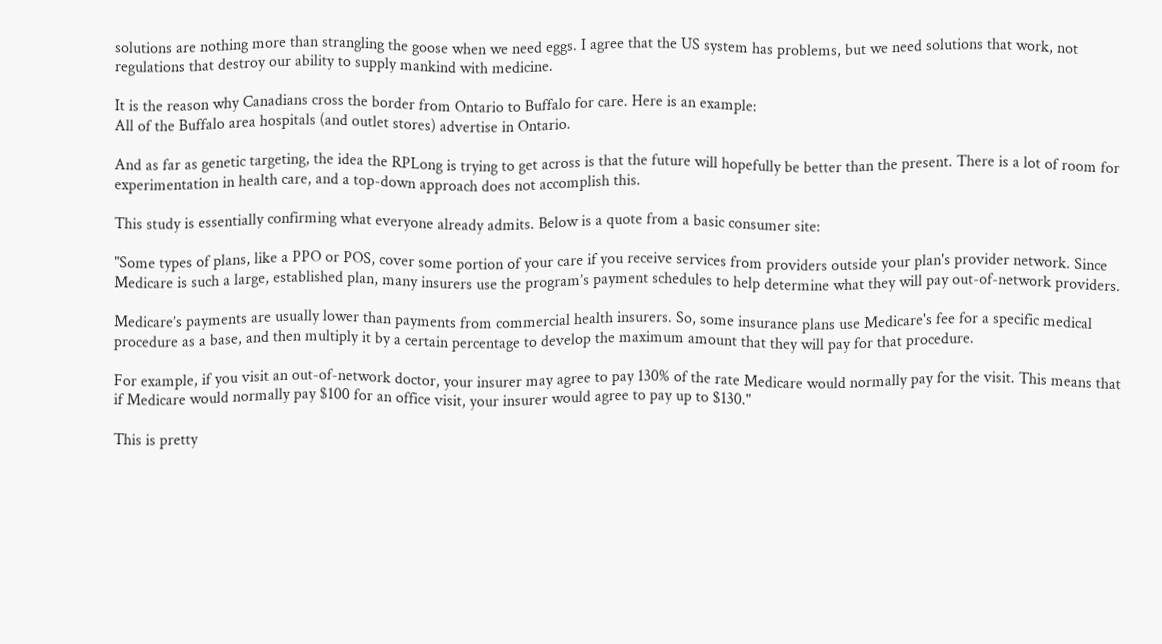solutions are nothing more than strangling the goose when we need eggs. I agree that the US system has problems, but we need solutions that work, not regulations that destroy our ability to supply mankind with medicine.

It is the reason why Canadians cross the border from Ontario to Buffalo for care. Here is an example:
All of the Buffalo area hospitals (and outlet stores) advertise in Ontario.

And as far as genetic targeting, the idea the RPLong is trying to get across is that the future will hopefully be better than the present. There is a lot of room for experimentation in health care, and a top-down approach does not accomplish this.

This study is essentially confirming what everyone already admits. Below is a quote from a basic consumer site:

"Some types of plans, like a PPO or POS, cover some portion of your care if you receive services from providers outside your plan's provider network. Since Medicare is such a large, established plan, many insurers use the program’s payment schedules to help determine what they will pay out-of-network providers.

Medicare’s payments are usually lower than payments from commercial health insurers. So, some insurance plans use Medicare's fee for a specific medical procedure as a base, and then multiply it by a certain percentage to develop the maximum amount that they will pay for that procedure.

For example, if you visit an out-of-network doctor, your insurer may agree to pay 130% of the rate Medicare would normally pay for the visit. This means that if Medicare would normally pay $100 for an office visit, your insurer would agree to pay up to $130."

This is pretty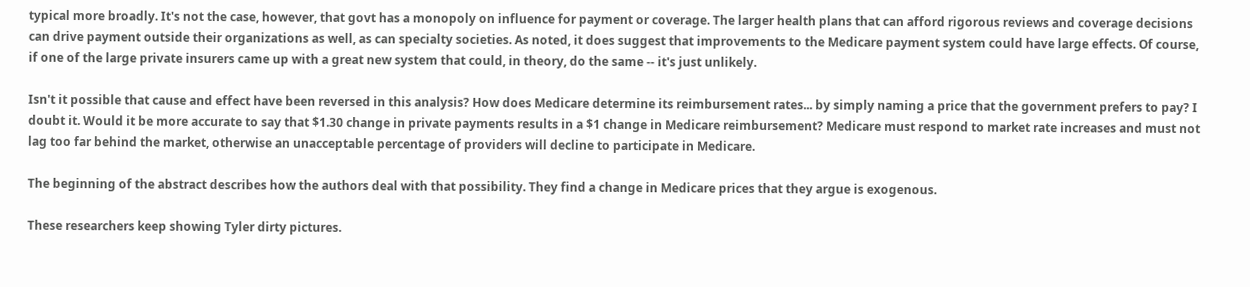typical more broadly. It's not the case, however, that govt has a monopoly on influence for payment or coverage. The larger health plans that can afford rigorous reviews and coverage decisions can drive payment outside their organizations as well, as can specialty societies. As noted, it does suggest that improvements to the Medicare payment system could have large effects. Of course, if one of the large private insurers came up with a great new system that could, in theory, do the same -- it's just unlikely.

Isn't it possible that cause and effect have been reversed in this analysis? How does Medicare determine its reimbursement rates... by simply naming a price that the government prefers to pay? I doubt it. Would it be more accurate to say that $1.30 change in private payments results in a $1 change in Medicare reimbursement? Medicare must respond to market rate increases and must not lag too far behind the market, otherwise an unacceptable percentage of providers will decline to participate in Medicare.

The beginning of the abstract describes how the authors deal with that possibility. They find a change in Medicare prices that they argue is exogenous.

These researchers keep showing Tyler dirty pictures.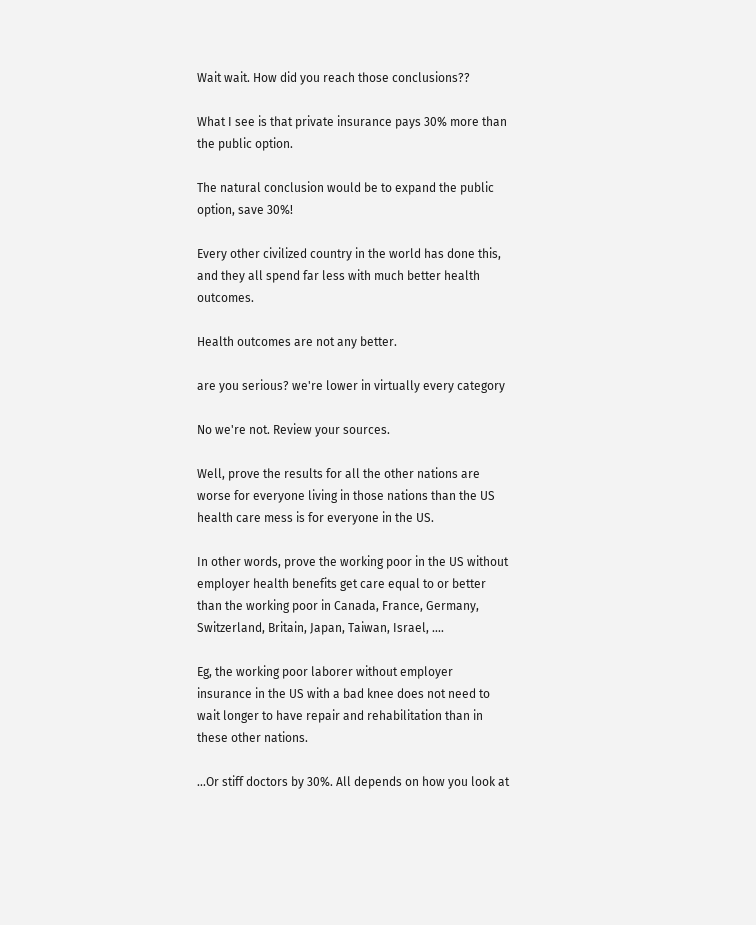Wait wait. How did you reach those conclusions??

What I see is that private insurance pays 30% more than the public option.

The natural conclusion would be to expand the public option, save 30%!

Every other civilized country in the world has done this, and they all spend far less with much better health outcomes.

Health outcomes are not any better.

are you serious? we're lower in virtually every category

No we're not. Review your sources.

Well, prove the results for all the other nations are worse for everyone living in those nations than the US health care mess is for everyone in the US.

In other words, prove the working poor in the US without employer health benefits get care equal to or better than the working poor in Canada, France, Germany, Switzerland, Britain, Japan, Taiwan, Israel, ....

Eg, the working poor laborer without employer insurance in the US with a bad knee does not need to wait longer to have repair and rehabilitation than in these other nations.

...Or stiff doctors by 30%. All depends on how you look at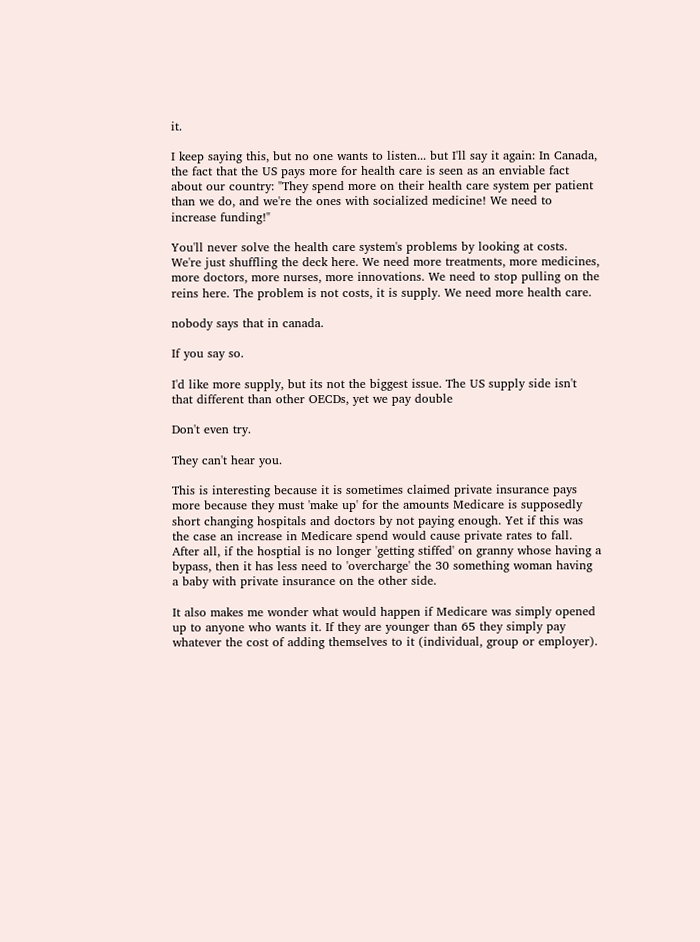it.

I keep saying this, but no one wants to listen... but I'll say it again: In Canada, the fact that the US pays more for health care is seen as an enviable fact about our country: "They spend more on their health care system per patient than we do, and we're the ones with socialized medicine! We need to increase funding!"

You'll never solve the health care system's problems by looking at costs. We're just shuffling the deck here. We need more treatments, more medicines, more doctors, more nurses, more innovations. We need to stop pulling on the reins here. The problem is not costs, it is supply. We need more health care.

nobody says that in canada.

If you say so.

I'd like more supply, but its not the biggest issue. The US supply side isn't that different than other OECDs, yet we pay double

Don't even try.

They can't hear you.

This is interesting because it is sometimes claimed private insurance pays more because they must 'make up' for the amounts Medicare is supposedly short changing hospitals and doctors by not paying enough. Yet if this was the case an increase in Medicare spend would cause private rates to fall. After all, if the hosptial is no longer 'getting stiffed' on granny whose having a bypass, then it has less need to 'overcharge' the 30 something woman having a baby with private insurance on the other side.

It also makes me wonder what would happen if Medicare was simply opened up to anyone who wants it. If they are younger than 65 they simply pay whatever the cost of adding themselves to it (individual, group or employer).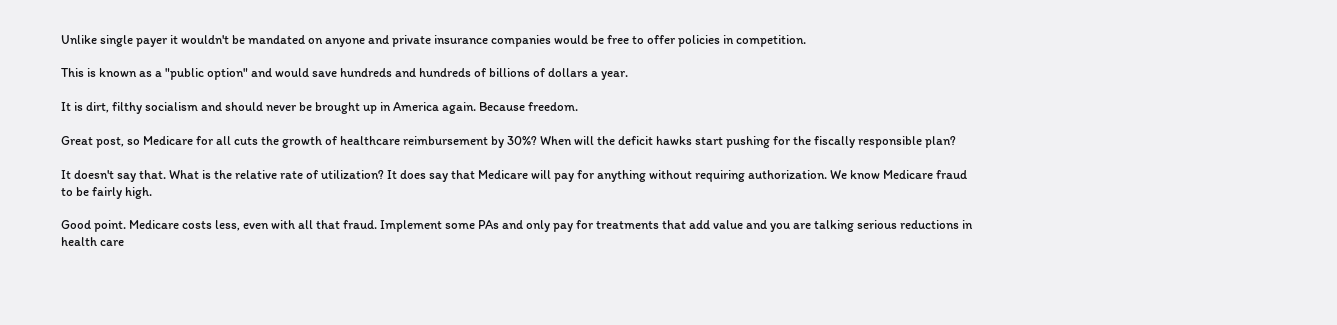Unlike single payer it wouldn't be mandated on anyone and private insurance companies would be free to offer policies in competition.

This is known as a "public option" and would save hundreds and hundreds of billions of dollars a year.

It is dirt, filthy socialism and should never be brought up in America again. Because freedom.

Great post, so Medicare for all cuts the growth of healthcare reimbursement by 30%? When will the deficit hawks start pushing for the fiscally responsible plan?

It doesn't say that. What is the relative rate of utilization? It does say that Medicare will pay for anything without requiring authorization. We know Medicare fraud to be fairly high.

Good point. Medicare costs less, even with all that fraud. Implement some PAs and only pay for treatments that add value and you are talking serious reductions in health care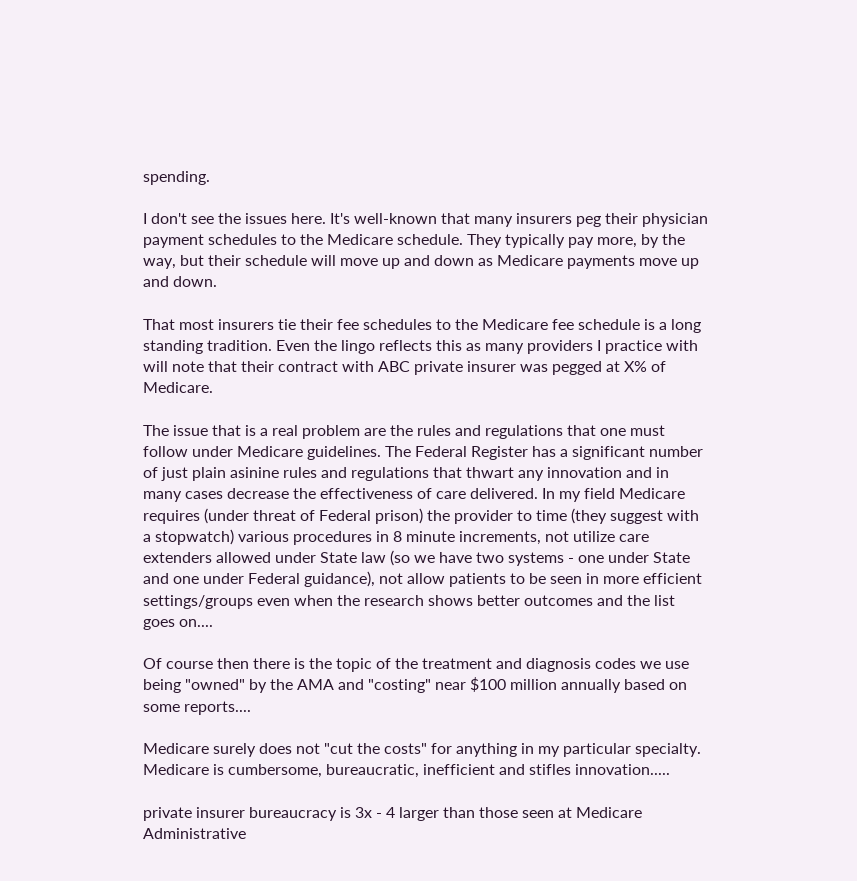spending.

I don't see the issues here. It's well-known that many insurers peg their physician payment schedules to the Medicare schedule. They typically pay more, by the way, but their schedule will move up and down as Medicare payments move up and down.

That most insurers tie their fee schedules to the Medicare fee schedule is a long standing tradition. Even the lingo reflects this as many providers I practice with will note that their contract with ABC private insurer was pegged at X% of Medicare.

The issue that is a real problem are the rules and regulations that one must follow under Medicare guidelines. The Federal Register has a significant number of just plain asinine rules and regulations that thwart any innovation and in many cases decrease the effectiveness of care delivered. In my field Medicare requires (under threat of Federal prison) the provider to time (they suggest with a stopwatch) various procedures in 8 minute increments, not utilize care extenders allowed under State law (so we have two systems - one under State and one under Federal guidance), not allow patients to be seen in more efficient settings/groups even when the research shows better outcomes and the list goes on....

Of course then there is the topic of the treatment and diagnosis codes we use being "owned" by the AMA and "costing" near $100 million annually based on some reports....

Medicare surely does not "cut the costs" for anything in my particular specialty. Medicare is cumbersome, bureaucratic, inefficient and stifles innovation.....

private insurer bureaucracy is 3x - 4 larger than those seen at Medicare Administrative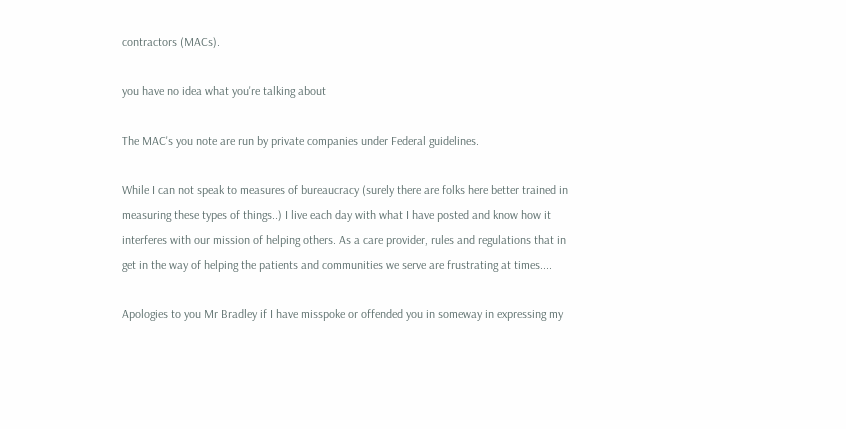contractors (MACs).

you have no idea what you're talking about

The MAC's you note are run by private companies under Federal guidelines.

While I can not speak to measures of bureaucracy (surely there are folks here better trained in measuring these types of things..) I live each day with what I have posted and know how it interferes with our mission of helping others. As a care provider, rules and regulations that in get in the way of helping the patients and communities we serve are frustrating at times....

Apologies to you Mr Bradley if I have misspoke or offended you in someway in expressing my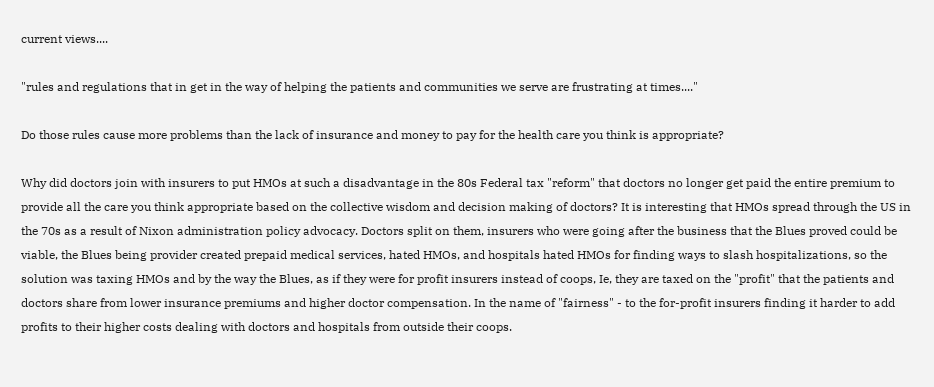current views....

"rules and regulations that in get in the way of helping the patients and communities we serve are frustrating at times...."

Do those rules cause more problems than the lack of insurance and money to pay for the health care you think is appropriate?

Why did doctors join with insurers to put HMOs at such a disadvantage in the 80s Federal tax "reform" that doctors no longer get paid the entire premium to provide all the care you think appropriate based on the collective wisdom and decision making of doctors? It is interesting that HMOs spread through the US in the 70s as a result of Nixon administration policy advocacy. Doctors split on them, insurers who were going after the business that the Blues proved could be viable, the Blues being provider created prepaid medical services, hated HMOs, and hospitals hated HMOs for finding ways to slash hospitalizations, so the solution was taxing HMOs and by the way the Blues, as if they were for profit insurers instead of coops, Ie, they are taxed on the "profit" that the patients and doctors share from lower insurance premiums and higher doctor compensation. In the name of "fairness" - to the for-profit insurers finding it harder to add profits to their higher costs dealing with doctors and hospitals from outside their coops.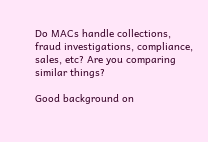Do MACs handle collections, fraud investigations, compliance, sales, etc? Are you comparing similar things?

Good background on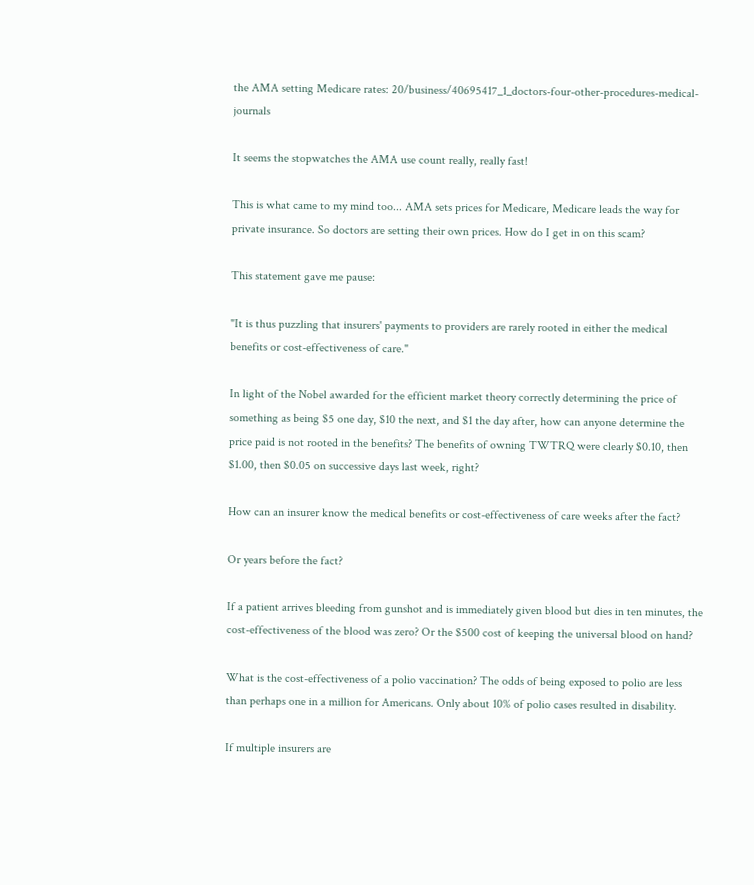the AMA setting Medicare rates: 20/business/40695417_1_doctors-four-other-procedures-medical-journals

It seems the stopwatches the AMA use count really, really fast!

This is what came to my mind too... AMA sets prices for Medicare, Medicare leads the way for private insurance. So doctors are setting their own prices. How do I get in on this scam?

This statement gave me pause:

"It is thus puzzling that insurers' payments to providers are rarely rooted in either the medical benefits or cost-effectiveness of care."

In light of the Nobel awarded for the efficient market theory correctly determining the price of something as being $5 one day, $10 the next, and $1 the day after, how can anyone determine the price paid is not rooted in the benefits? The benefits of owning TWTRQ were clearly $0.10, then $1.00, then $0.05 on successive days last week, right?

How can an insurer know the medical benefits or cost-effectiveness of care weeks after the fact?

Or years before the fact?

If a patient arrives bleeding from gunshot and is immediately given blood but dies in ten minutes, the cost-effectiveness of the blood was zero? Or the $500 cost of keeping the universal blood on hand?

What is the cost-effectiveness of a polio vaccination? The odds of being exposed to polio are less than perhaps one in a million for Americans. Only about 10% of polio cases resulted in disability.

If multiple insurers are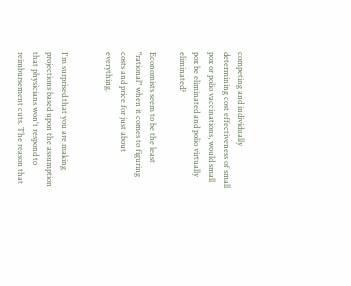competing and individually determining cost effectiveness of small pox or polio vaccinations, would small pox be eliminated and polio virtually eliminated?

Economists seem to be the least "rational" when it comes to figuring costs and price for just about everything.


I'm surprised that you are making projections based upon the assumption that physicians won't respond to reimbursement cuts. The reason that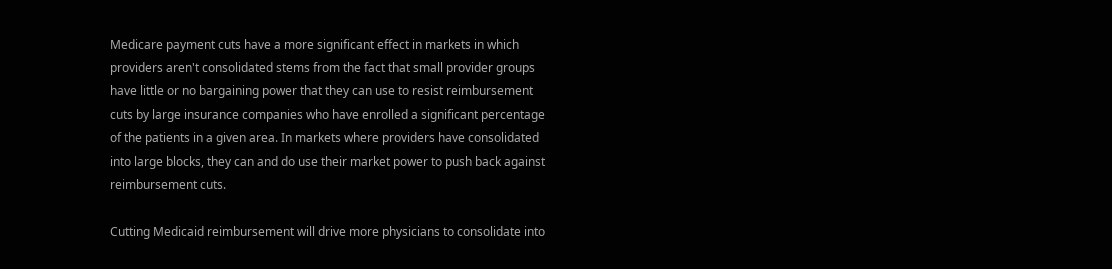Medicare payment cuts have a more significant effect in markets in which providers aren't consolidated stems from the fact that small provider groups have little or no bargaining power that they can use to resist reimbursement cuts by large insurance companies who have enrolled a significant percentage of the patients in a given area. In markets where providers have consolidated into large blocks, they can and do use their market power to push back against reimbursement cuts.

Cutting Medicaid reimbursement will drive more physicians to consolidate into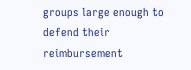groups large enough to defend their reimbursement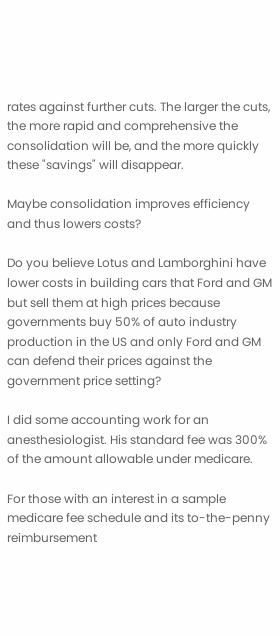rates against further cuts. The larger the cuts, the more rapid and comprehensive the consolidation will be, and the more quickly these "savings" will disappear.

Maybe consolidation improves efficiency and thus lowers costs?

Do you believe Lotus and Lamborghini have lower costs in building cars that Ford and GM but sell them at high prices because governments buy 50% of auto industry production in the US and only Ford and GM can defend their prices against the government price setting?

I did some accounting work for an anesthesiologist. His standard fee was 300% of the amount allowable under medicare.

For those with an interest in a sample medicare fee schedule and its to-the-penny reimbursement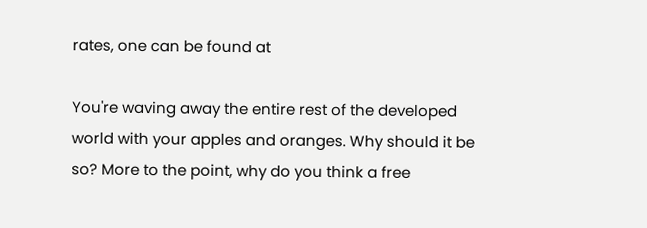rates, one can be found at

You're waving away the entire rest of the developed world with your apples and oranges. Why should it be so? More to the point, why do you think a free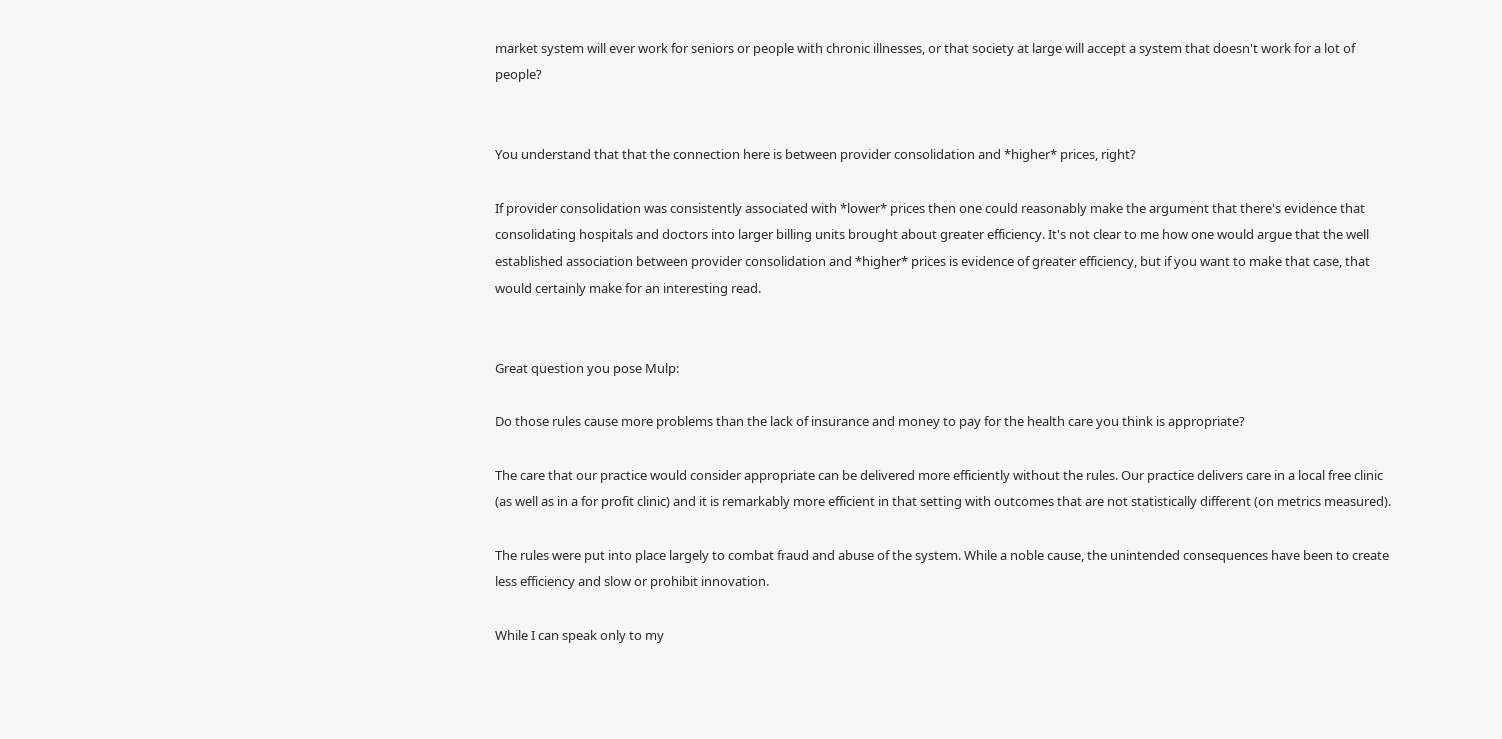market system will ever work for seniors or people with chronic illnesses, or that society at large will accept a system that doesn't work for a lot of people?


You understand that that the connection here is between provider consolidation and *higher* prices, right?

If provider consolidation was consistently associated with *lower* prices then one could reasonably make the argument that there's evidence that consolidating hospitals and doctors into larger billing units brought about greater efficiency. It's not clear to me how one would argue that the well established association between provider consolidation and *higher* prices is evidence of greater efficiency, but if you want to make that case, that would certainly make for an interesting read.


Great question you pose Mulp:

Do those rules cause more problems than the lack of insurance and money to pay for the health care you think is appropriate?

The care that our practice would consider appropriate can be delivered more efficiently without the rules. Our practice delivers care in a local free clinic (as well as in a for profit clinic) and it is remarkably more efficient in that setting with outcomes that are not statistically different (on metrics measured).

The rules were put into place largely to combat fraud and abuse of the system. While a noble cause, the unintended consequences have been to create less efficiency and slow or prohibit innovation.

While I can speak only to my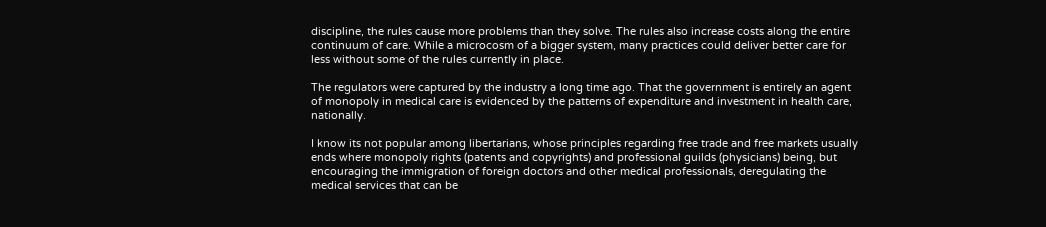discipline, the rules cause more problems than they solve. The rules also increase costs along the entire continuum of care. While a microcosm of a bigger system, many practices could deliver better care for less without some of the rules currently in place.

The regulators were captured by the industry a long time ago. That the government is entirely an agent of monopoly in medical care is evidenced by the patterns of expenditure and investment in health care, nationally.

I know its not popular among libertarians, whose principles regarding free trade and free markets usually ends where monopoly rights (patents and copyrights) and professional guilds (physicians) being, but encouraging the immigration of foreign doctors and other medical professionals, deregulating the medical services that can be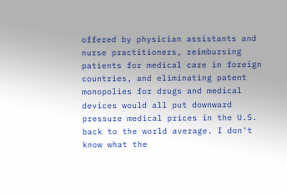offered by physician assistants and nurse practitioners, reimbursing patients for medical care in foreign countries, and eliminating patent monopolies for drugs and medical devices would all put downward pressure medical prices in the U.S. back to the world average. I don't know what the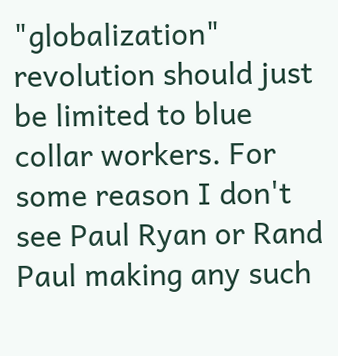"globalization" revolution should just be limited to blue collar workers. For some reason I don't see Paul Ryan or Rand Paul making any such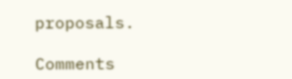proposals.

Comments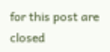for this post are closed